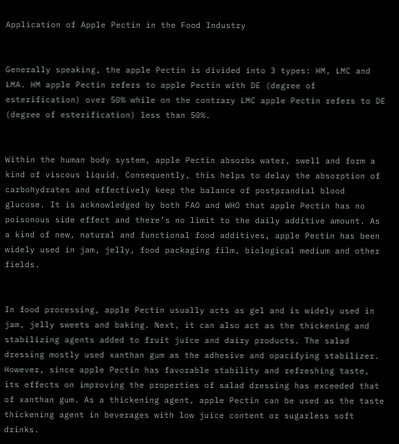Application of Apple Pectin in the Food Industry


Generally speaking, the apple Pectin is divided into 3 types: HM, LMC and LMA. HM apple Pectin refers to apple Pectin with DE (degree of esterification) over 50% while on the contrary LMC apple Pectin refers to DE (degree of esterification) less than 50%.


Within the human body system, apple Pectin absorbs water, swell and form a kind of viscous liquid. Consequently, this helps to delay the absorption of carbohydrates and effectively keep the balance of postprandial blood glucose. It is acknowledged by both FAO and WHO that apple Pectin has no poisonous side effect and there’s no limit to the daily additive amount. As a kind of new, natural and functional food additives, apple Pectin has been widely used in jam, jelly, food packaging film, biological medium and other fields.


In food processing, apple Pectin usually acts as gel and is widely used in jam, jelly sweets and baking. Next, it can also act as the thickening and stabilizing agents added to fruit juice and dairy products. The salad dressing mostly used xanthan gum as the adhesive and opacifying stabilizer. However, since apple Pectin has favorable stability and refreshing taste, its effects on improving the properties of salad dressing has exceeded that of xanthan gum. As a thickening agent, apple Pectin can be used as the taste thickening agent in beverages with low juice content or sugarless soft drinks.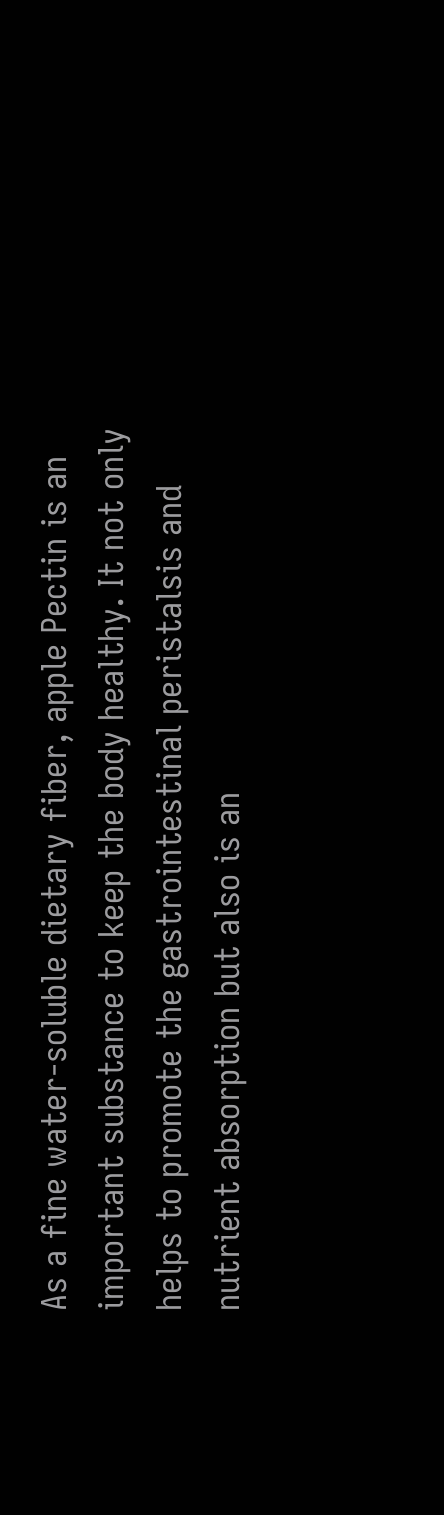As a fine water-soluble dietary fiber, apple Pectin is an important substance to keep the body healthy. It not only helps to promote the gastrointestinal peristalsis and nutrient absorption but also is an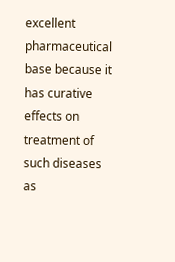excellent pharmaceutical base because it has curative effects on treatment of such diseases as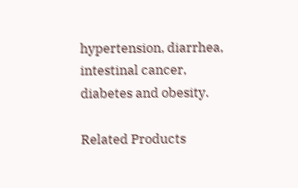hypertension, diarrhea, intestinal cancer, diabetes and obesity.

Related Products